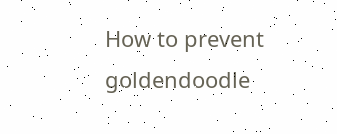How to prevent goldendoodle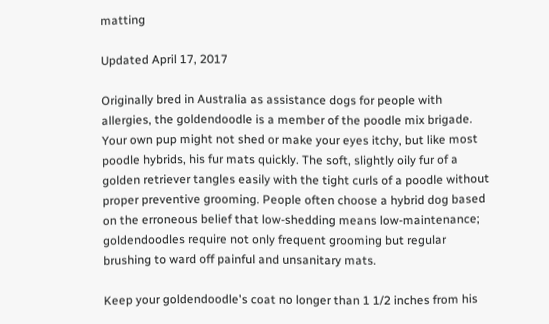matting

Updated April 17, 2017

Originally bred in Australia as assistance dogs for people with allergies, the goldendoodle is a member of the poodle mix brigade. Your own pup might not shed or make your eyes itchy, but like most poodle hybrids, his fur mats quickly. The soft, slightly oily fur of a golden retriever tangles easily with the tight curls of a poodle without proper preventive grooming. People often choose a hybrid dog based on the erroneous belief that low-shedding means low-maintenance; goldendoodles require not only frequent grooming but regular brushing to ward off painful and unsanitary mats.

Keep your goldendoodle's coat no longer than 1 1/2 inches from his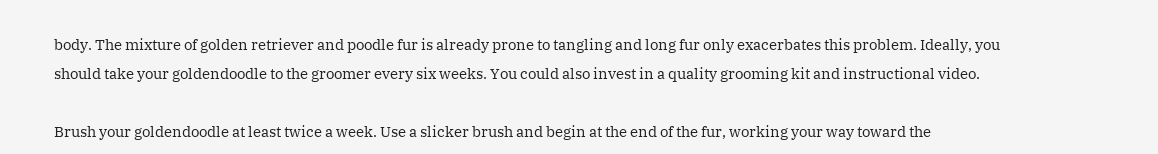body. The mixture of golden retriever and poodle fur is already prone to tangling and long fur only exacerbates this problem. Ideally, you should take your goldendoodle to the groomer every six weeks. You could also invest in a quality grooming kit and instructional video.

Brush your goldendoodle at least twice a week. Use a slicker brush and begin at the end of the fur, working your way toward the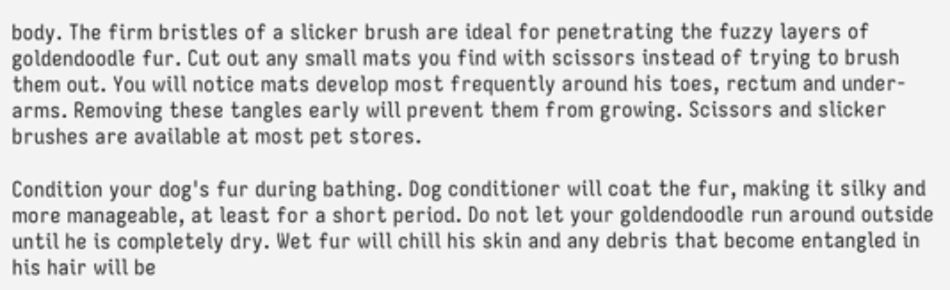body. The firm bristles of a slicker brush are ideal for penetrating the fuzzy layers of goldendoodle fur. Cut out any small mats you find with scissors instead of trying to brush them out. You will notice mats develop most frequently around his toes, rectum and under-arms. Removing these tangles early will prevent them from growing. Scissors and slicker brushes are available at most pet stores.

Condition your dog's fur during bathing. Dog conditioner will coat the fur, making it silky and more manageable, at least for a short period. Do not let your goldendoodle run around outside until he is completely dry. Wet fur will chill his skin and any debris that become entangled in his hair will be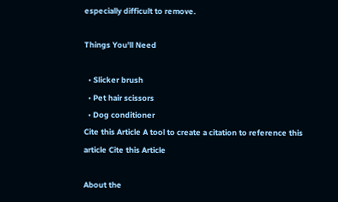especially difficult to remove.

Things You'll Need

  • Slicker brush
  • Pet hair scissors
  • Dog conditioner
Cite this Article A tool to create a citation to reference this article Cite this Article

About the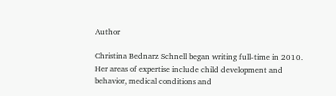Author

Christina Bednarz Schnell began writing full-time in 2010. Her areas of expertise include child development and behavior, medical conditions and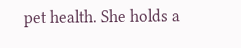pet health. She holds a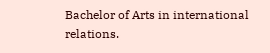Bachelor of Arts in international relations.